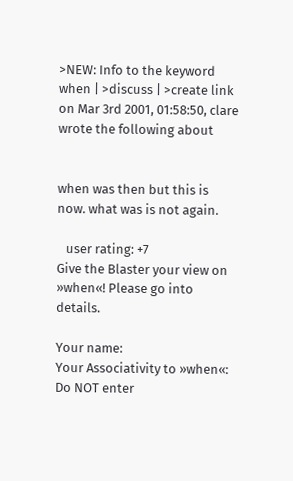>NEW: Info to the keyword when | >discuss | >create link
on Mar 3rd 2001, 01:58:50, clare wrote the following about


when was then but this is now. what was is not again.

   user rating: +7
Give the Blaster your view on »when«! Please go into details.

Your name:
Your Associativity to »when«:
Do NOT enter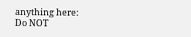anything here:
Do NOT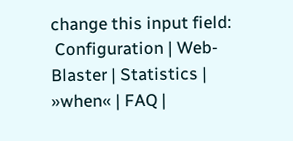change this input field:
 Configuration | Web-Blaster | Statistics | »when« | FAQ |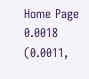Home Page
0.0018 (0.0011,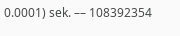0.0001) sek. –– 108392354